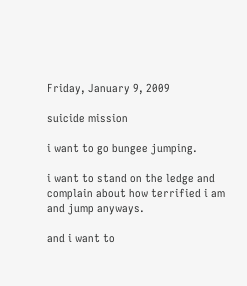Friday, January 9, 2009

suicide mission

i want to go bungee jumping.

i want to stand on the ledge and complain about how terrified i am and jump anyways.

and i want to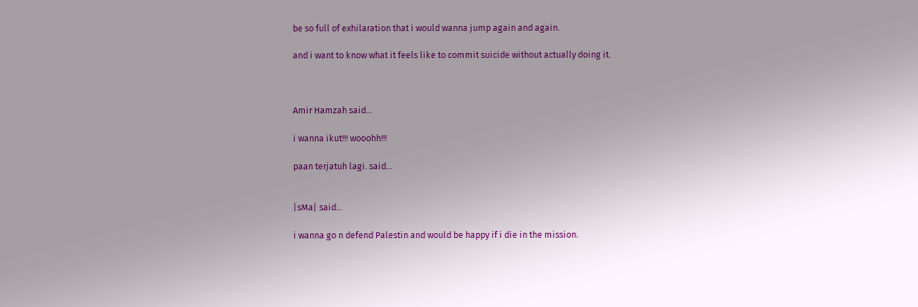be so full of exhilaration that i would wanna jump again and again.

and i want to know what it feels like to commit suicide without actually doing it.



Amir Hamzah said...

i wanna ikut!!! wooohh!!!

paan terjatuh lagi. said...


|sMa| said...

i wanna go n defend Palestin and would be happy if i die in the mission.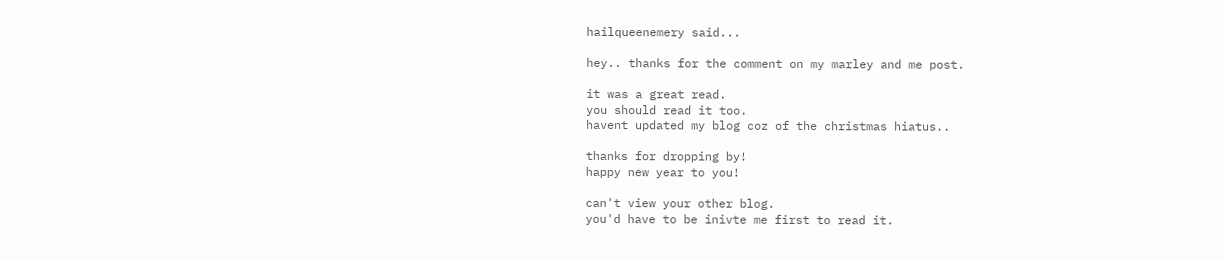hailqueenemery said...

hey.. thanks for the comment on my marley and me post.

it was a great read.
you should read it too.
havent updated my blog coz of the christmas hiatus..

thanks for dropping by!
happy new year to you!

can't view your other blog.
you'd have to be inivte me first to read it.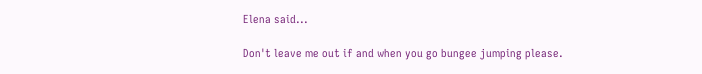Elena said...

Don't leave me out if and when you go bungee jumping please.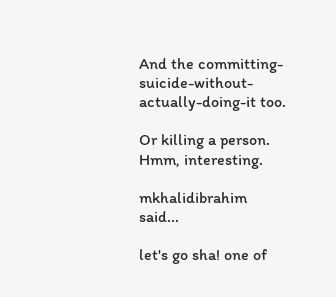And the committing-suicide-without-actually-doing-it too.

Or killing a person. Hmm, interesting.

mkhalidibrahim said...

let's go sha! one of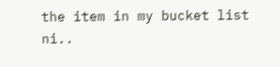the item in my bucket list ni..